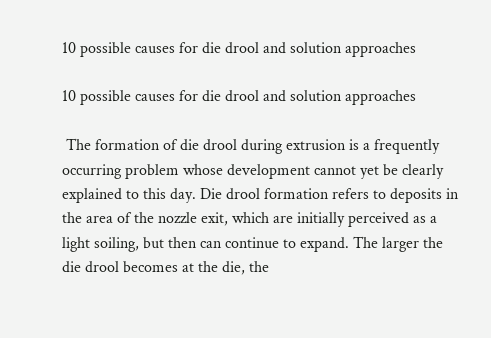10 possible causes for die drool and solution approaches

10 possible causes for die drool and solution approaches

 The formation of die drool during extrusion is a frequently occurring problem whose development cannot yet be clearly explained to this day. Die drool formation refers to deposits in the area of the nozzle exit, which are initially perceived as a light soiling, but then can continue to expand. The larger the die drool becomes at the die, the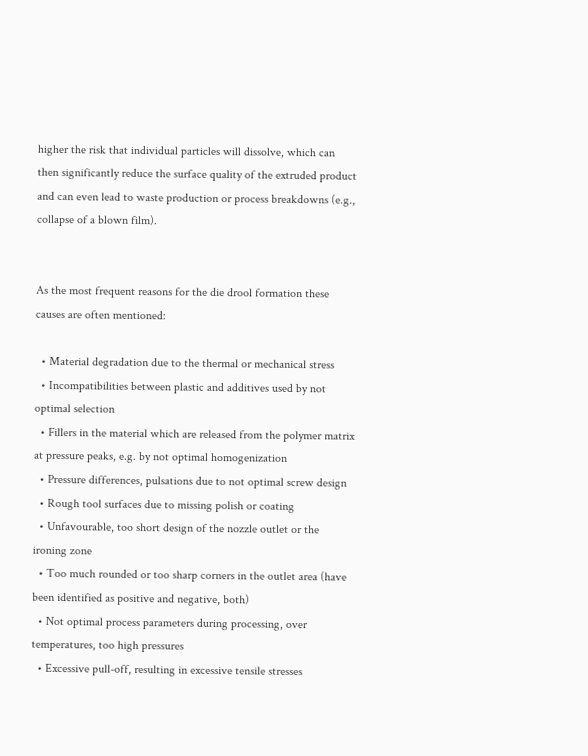higher the risk that individual particles will dissolve, which can then significantly reduce the surface quality of the extruded product and can even lead to waste production or process breakdowns (e.g., collapse of a blown film).


As the most frequent reasons for the die drool formation these causes are often mentioned:

  • Material degradation due to the thermal or mechanical stress
  • Incompatibilities between plastic and additives used by not optimal selection
  • Fillers in the material which are released from the polymer matrix at pressure peaks, e.g. by not optimal homogenization
  • Pressure differences, pulsations due to not optimal screw design
  • Rough tool surfaces due to missing polish or coating
  • Unfavourable, too short design of the nozzle outlet or the ironing zone
  • Too much rounded or too sharp corners in the outlet area (have been identified as positive and negative, both)
  • Not optimal process parameters during processing, over temperatures, too high pressures
  • Excessive pull-off, resulting in excessive tensile stresses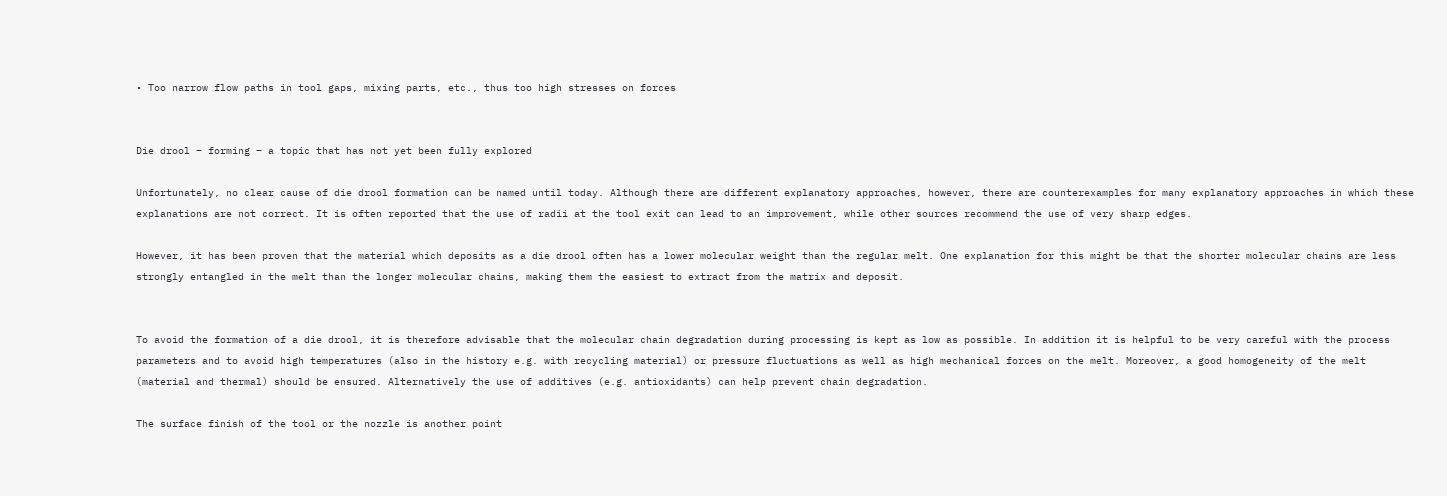• Too narrow flow paths in tool gaps, mixing parts, etc., thus too high stresses on forces


Die drool – forming – a topic that has not yet been fully explored

Unfortunately, no clear cause of die drool formation can be named until today. Although there are different explanatory approaches, however, there are counterexamples for many explanatory approaches in which these explanations are not correct. It is often reported that the use of radii at the tool exit can lead to an improvement, while other sources recommend the use of very sharp edges.

However, it has been proven that the material which deposits as a die drool often has a lower molecular weight than the regular melt. One explanation for this might be that the shorter molecular chains are less strongly entangled in the melt than the longer molecular chains, making them the easiest to extract from the matrix and deposit.


To avoid the formation of a die drool, it is therefore advisable that the molecular chain degradation during processing is kept as low as possible. In addition it is helpful to be very careful with the process parameters and to avoid high temperatures (also in the history e.g. with recycling material) or pressure fluctuations as well as high mechanical forces on the melt. Moreover, a good homogeneity of the melt (material and thermal) should be ensured. Alternatively the use of additives (e.g. antioxidants) can help prevent chain degradation.

The surface finish of the tool or the nozzle is another point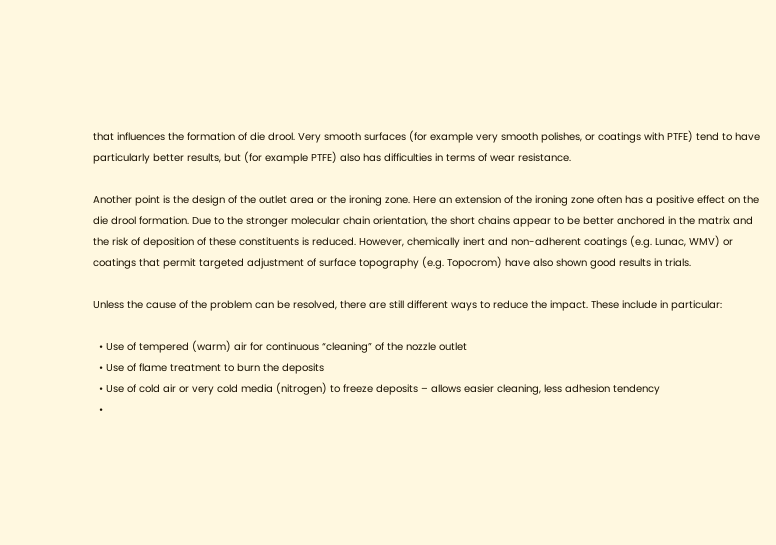that influences the formation of die drool. Very smooth surfaces (for example very smooth polishes, or coatings with PTFE) tend to have particularly better results, but (for example PTFE) also has difficulties in terms of wear resistance.

Another point is the design of the outlet area or the ironing zone. Here an extension of the ironing zone often has a positive effect on the die drool formation. Due to the stronger molecular chain orientation, the short chains appear to be better anchored in the matrix and the risk of deposition of these constituents is reduced. However, chemically inert and non-adherent coatings (e.g. Lunac, WMV) or coatings that permit targeted adjustment of surface topography (e.g. Topocrom) have also shown good results in trials.

Unless the cause of the problem can be resolved, there are still different ways to reduce the impact. These include in particular:

  • Use of tempered (warm) air for continuous “cleaning” of the nozzle outlet
  • Use of flame treatment to burn the deposits
  • Use of cold air or very cold media (nitrogen) to freeze deposits – allows easier cleaning, less adhesion tendency
  •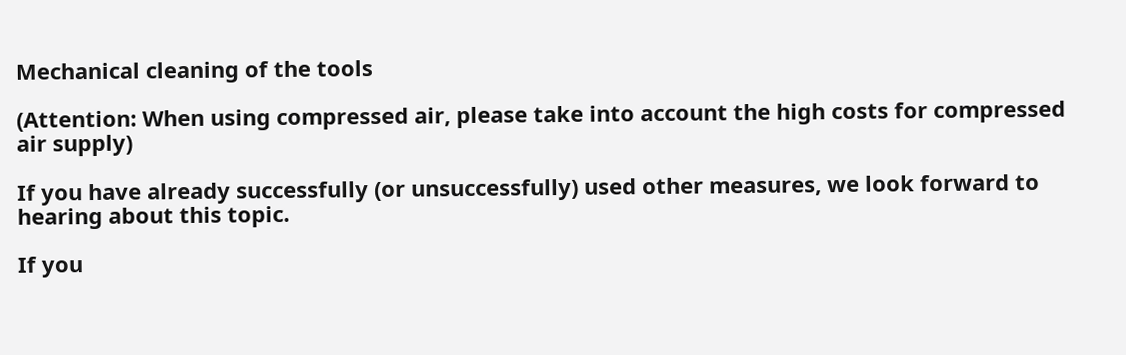Mechanical cleaning of the tools

(Attention: When using compressed air, please take into account the high costs for compressed air supply)

If you have already successfully (or unsuccessfully) used other measures, we look forward to hearing about this topic.

If you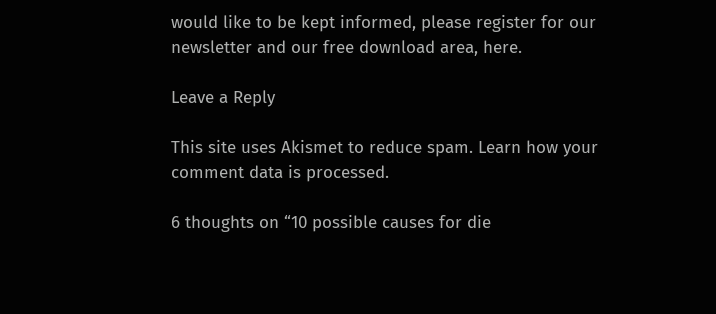would like to be kept informed, please register for our newsletter and our free download area, here.

Leave a Reply

This site uses Akismet to reduce spam. Learn how your comment data is processed.

6 thoughts on “10 possible causes for die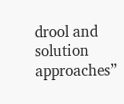drool and solution approaches”